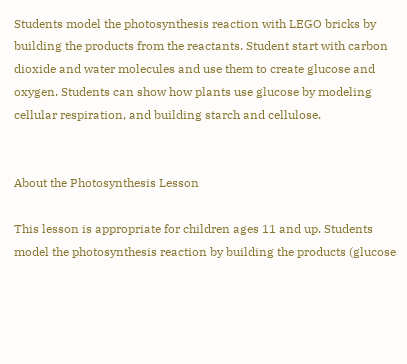Students model the photosynthesis reaction with LEGO bricks by building the products from the reactants. Student start with carbon dioxide and water molecules and use them to create glucose and oxygen. Students can show how plants use glucose by modeling cellular respiration, and building starch and cellulose.


About the Photosynthesis Lesson

This lesson is appropriate for children ages 11 and up. Students model the photosynthesis reaction by building the products (glucose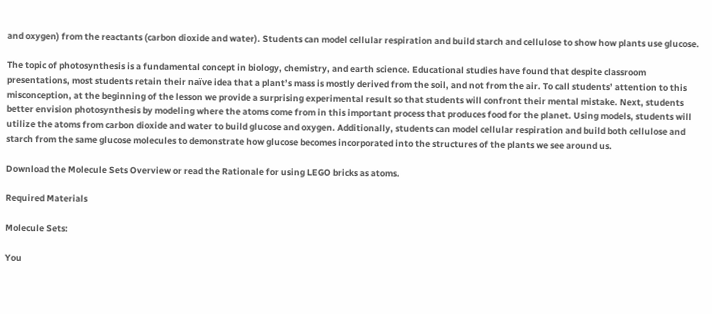and oxygen) from the reactants (carbon dioxide and water). Students can model cellular respiration and build starch and cellulose to show how plants use glucose.

The topic of photosynthesis is a fundamental concept in biology, chemistry, and earth science. Educational studies have found that despite classroom presentations, most students retain their naïve idea that a plant’s mass is mostly derived from the soil, and not from the air. To call students’ attention to this misconception, at the beginning of the lesson we provide a surprising experimental result so that students will confront their mental mistake. Next, students better envision photosynthesis by modeling where the atoms come from in this important process that produces food for the planet. Using models, students will utilize the atoms from carbon dioxide and water to build glucose and oxygen. Additionally, students can model cellular respiration and build both cellulose and starch from the same glucose molecules to demonstrate how glucose becomes incorporated into the structures of the plants we see around us.

Download the Molecule Sets Overview or read the Rationale for using LEGO bricks as atoms.

Required Materials

Molecule Sets:

You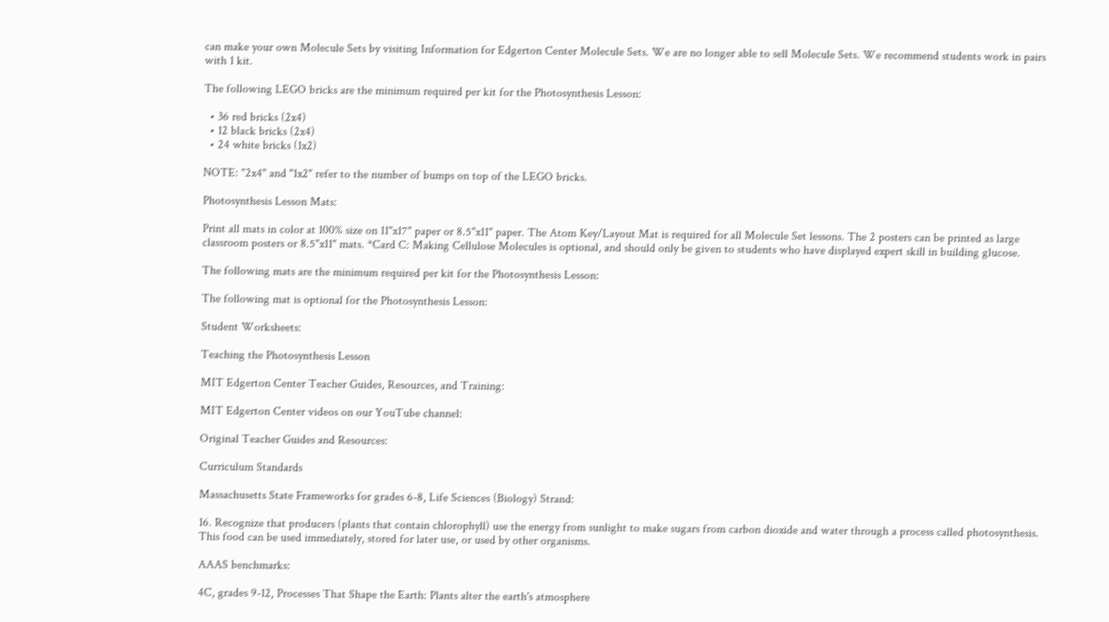can make your own Molecule Sets by visiting Information for Edgerton Center Molecule Sets. We are no longer able to sell Molecule Sets. We recommend students work in pairs with 1 kit.

The following LEGO bricks are the minimum required per kit for the Photosynthesis Lesson:

  • 36 red bricks (2x4)
  • 12 black bricks (2x4)
  • 24 white bricks (1x2)

NOTE: "2x4" and "1x2" refer to the number of bumps on top of the LEGO bricks.

Photosynthesis Lesson Mats:

Print all mats in color at 100% size on 11"x17" paper or 8.5"x11" paper. The Atom Key/Layout Mat is required for all Molecule Set lessons. The 2 posters can be printed as large classroom posters or 8.5"x11" mats. *Card C: Making Cellulose Molecules is optional, and should only be given to students who have displayed expert skill in building glucose.

The following mats are the minimum required per kit for the Photosynthesis Lesson:

The following mat is optional for the Photosynthesis Lesson:

Student Worksheets:

Teaching the Photosynthesis Lesson

MIT Edgerton Center Teacher Guides, Resources, and Training:

MIT Edgerton Center videos on our YouTube channel:

Original Teacher Guides and Resources:

Curriculum Standards

Massachusetts State Frameworks for grades 6-8, Life Sciences (Biology) Strand:

16. Recognize that producers (plants that contain chlorophyll) use the energy from sunlight to make sugars from carbon dioxide and water through a process called photosynthesis. This food can be used immediately, stored for later use, or used by other organisms.

AAAS benchmarks:

4C, grades 9-12, Processes That Shape the Earth: Plants alter the earth's atmosphere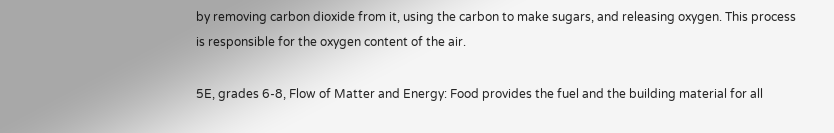by removing carbon dioxide from it, using the carbon to make sugars, and releasing oxygen. This process is responsible for the oxygen content of the air.

5E, grades 6-8, Flow of Matter and Energy: Food provides the fuel and the building material for all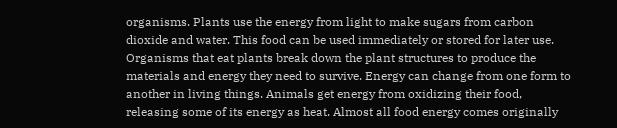organisms. Plants use the energy from light to make sugars from carbon dioxide and water. This food can be used immediately or stored for later use. Organisms that eat plants break down the plant structures to produce the materials and energy they need to survive. Energy can change from one form to another in living things. Animals get energy from oxidizing their food, releasing some of its energy as heat. Almost all food energy comes originally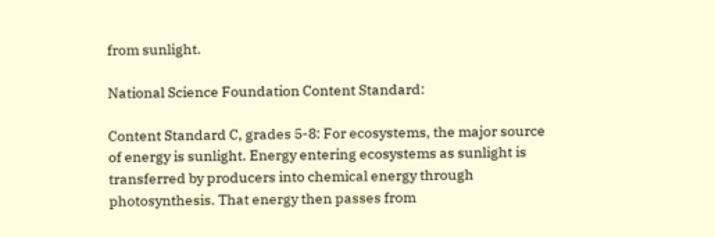from sunlight.

National Science Foundation Content Standard:

Content Standard C, grades 5-8: For ecosystems, the major source of energy is sunlight. Energy entering ecosystems as sunlight is transferred by producers into chemical energy through photosynthesis. That energy then passes from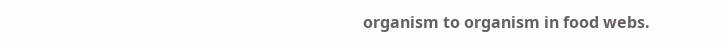organism to organism in food webs.